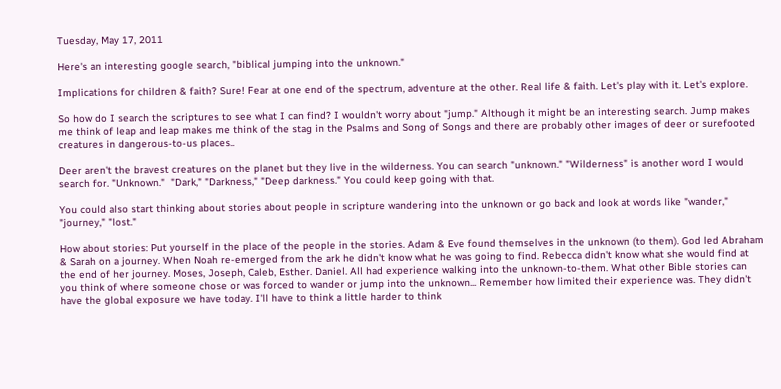Tuesday, May 17, 2011

Here's an interesting google search, "biblical jumping into the unknown."

Implications for children & faith? Sure! Fear at one end of the spectrum, adventure at the other. Real life & faith. Let's play with it. Let's explore.

So how do I search the scriptures to see what I can find? I wouldn't worry about "jump." Although it might be an interesting search. Jump makes me think of leap and leap makes me think of the stag in the Psalms and Song of Songs and there are probably other images of deer or surefooted creatures in dangerous-to-us places..

Deer aren't the bravest creatures on the planet but they live in the wilderness. You can search "unknown." "Wilderness" is another word I would search for. "Unknown."  "Dark," "Darkness," "Deep darkness." You could keep going with that.

You could also start thinking about stories about people in scripture wandering into the unknown or go back and look at words like "wander," "journey," "lost."

How about stories: Put yourself in the place of the people in the stories. Adam & Eve found themselves in the unknown (to them). God led Abraham & Sarah on a journey. When Noah re-emerged from the ark he didn't know what he was going to find. Rebecca didn't know what she would find at the end of her journey. Moses, Joseph, Caleb, Esther. Daniel. All had experience walking into the unknown-to-them. What other Bible stories can you think of where someone chose or was forced to wander or jump into the unknown... Remember how limited their experience was. They didn't have the global exposure we have today. I'll have to think a little harder to think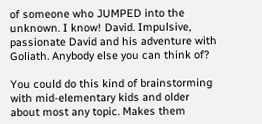of someone who JUMPED into the unknown. I know! David. Impulsive, passionate David and his adventure with Goliath. Anybody else you can think of?

You could do this kind of brainstorming with mid-elementary kids and older about most any topic. Makes them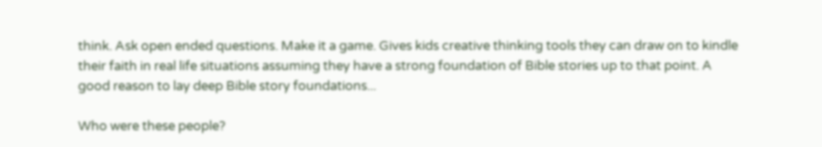think. Ask open ended questions. Make it a game. Gives kids creative thinking tools they can draw on to kindle their faith in real life situations assuming they have a strong foundation of Bible stories up to that point. A good reason to lay deep Bible story foundations...

Who were these people?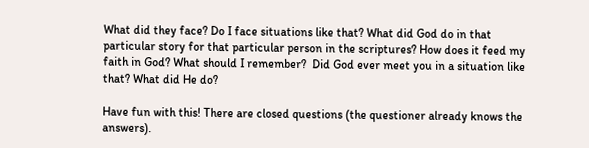What did they face? Do I face situations like that? What did God do in that particular story for that particular person in the scriptures? How does it feed my faith in God? What should I remember?  Did God ever meet you in a situation like that? What did He do?

Have fun with this! There are closed questions (the questioner already knows the answers).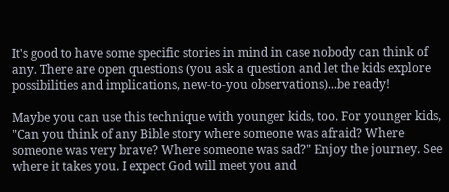It's good to have some specific stories in mind in case nobody can think of any. There are open questions (you ask a question and let the kids explore possibilities and implications, new-to-you observations)...be ready!

Maybe you can use this technique with younger kids, too. For younger kids, "Can you think of any Bible story where someone was afraid? Where someone was very brave? Where someone was sad?" Enjoy the journey. See where it takes you. I expect God will meet you and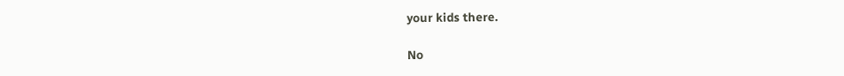your kids there.

No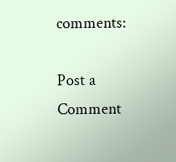comments:

Post a Comment